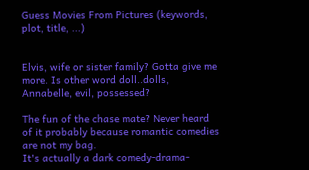Guess Movies From Pictures (keywords, plot, title, ...)


Elvis, wife or sister family? Gotta give me more. Is other word doll..dolls, Annabelle, evil, possessed?

The fun of the chase mate? Never heard of it probably because romantic comedies are not my bag.
It's actually a dark comedy-drama-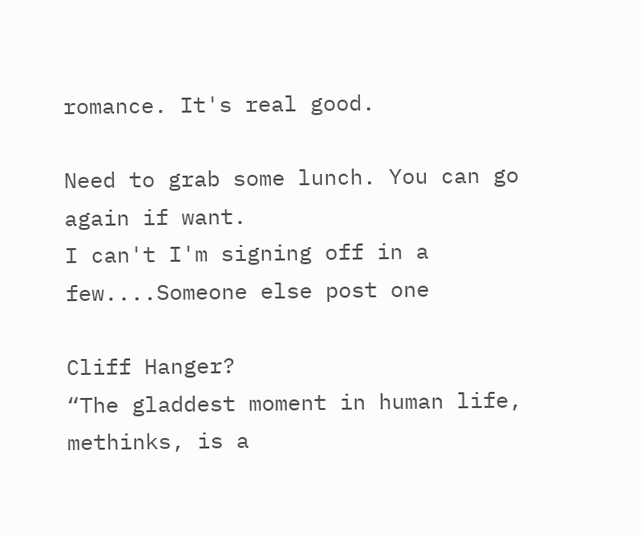romance. It's real good.

Need to grab some lunch. You can go again if want.
I can't I'm signing off in a few....Someone else post one

Cliff Hanger?
“The gladdest moment in human life, methinks, is a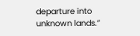departure into unknown lands.”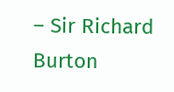– Sir Richard Burton